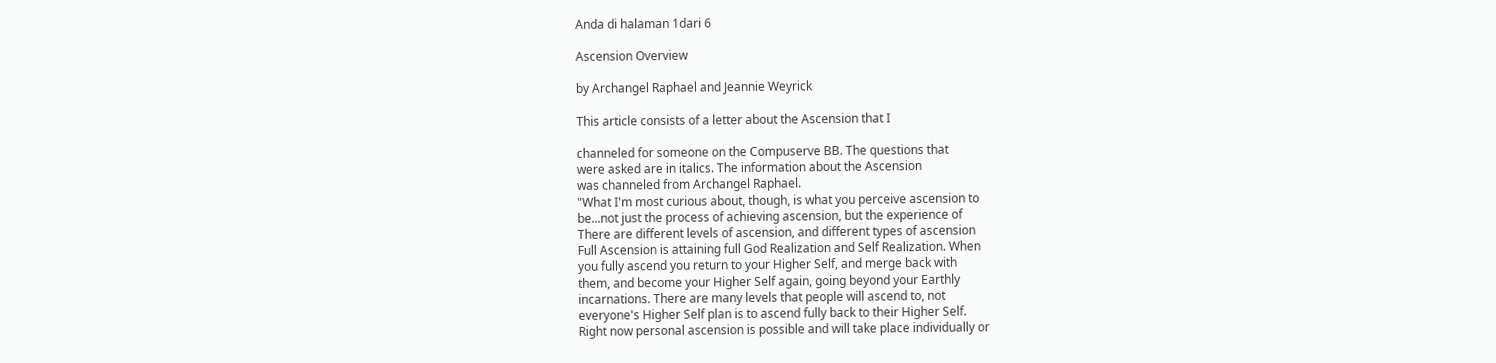Anda di halaman 1dari 6

Ascension Overview

by Archangel Raphael and Jeannie Weyrick

This article consists of a letter about the Ascension that I

channeled for someone on the Compuserve BB. The questions that
were asked are in italics. The information about the Ascension
was channeled from Archangel Raphael.
"What I'm most curious about, though, is what you perceive ascension to
be...not just the process of achieving ascension, but the experience of
There are different levels of ascension, and different types of ascension
Full Ascension is attaining full God Realization and Self Realization. When
you fully ascend you return to your Higher Self, and merge back with
them, and become your Higher Self again, going beyond your Earthly
incarnations. There are many levels that people will ascend to, not
everyone's Higher Self plan is to ascend fully back to their Higher Self.
Right now personal ascension is possible and will take place individually or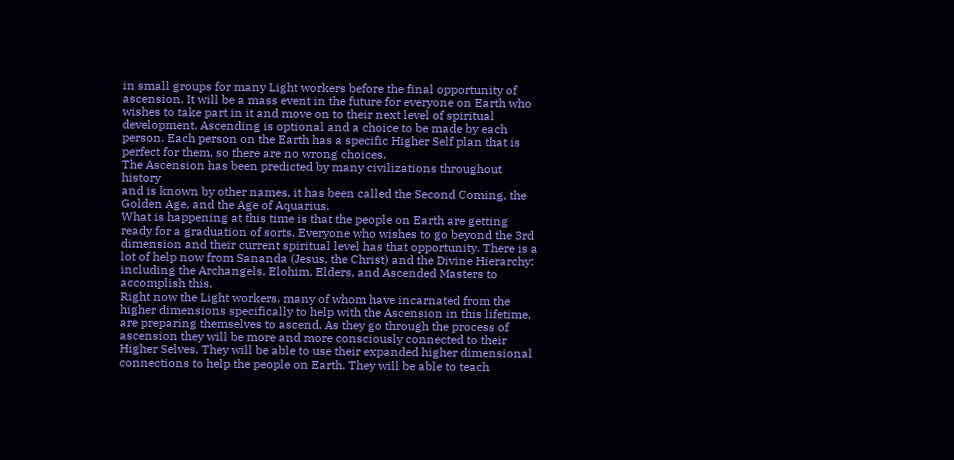in small groups for many Light workers before the final opportunity of
ascension. It will be a mass event in the future for everyone on Earth who
wishes to take part in it and move on to their next level of spiritual
development. Ascending is optional and a choice to be made by each
person. Each person on the Earth has a specific Higher Self plan that is
perfect for them, so there are no wrong choices.
The Ascension has been predicted by many civilizations throughout history
and is known by other names, it has been called the Second Coming, the
Golden Age, and the Age of Aquarius.
What is happening at this time is that the people on Earth are getting
ready for a graduation of sorts. Everyone who wishes to go beyond the 3rd
dimension and their current spiritual level has that opportunity. There is a
lot of help now from Sananda (Jesus, the Christ) and the Divine Hierarchy:
including the Archangels, Elohim, Elders, and Ascended Masters to
accomplish this.
Right now the Light workers, many of whom have incarnated from the
higher dimensions specifically to help with the Ascension in this lifetime,
are preparing themselves to ascend. As they go through the process of
ascension they will be more and more consciously connected to their
Higher Selves. They will be able to use their expanded higher dimensional
connections to help the people on Earth. They will be able to teach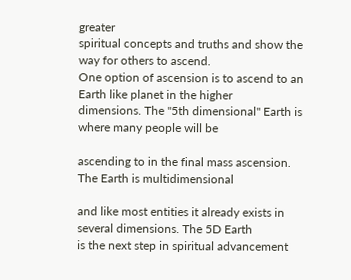greater
spiritual concepts and truths and show the way for others to ascend.
One option of ascension is to ascend to an Earth like planet in the higher
dimensions. The "5th dimensional" Earth is where many people will be

ascending to in the final mass ascension. The Earth is multidimensional

and like most entities it already exists in several dimensions. The 5D Earth
is the next step in spiritual advancement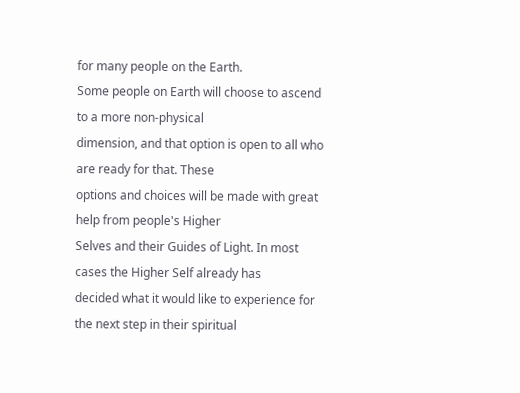for many people on the Earth.
Some people on Earth will choose to ascend to a more non-physical
dimension, and that option is open to all who are ready for that. These
options and choices will be made with great help from people's Higher
Selves and their Guides of Light. In most cases the Higher Self already has
decided what it would like to experience for the next step in their spiritual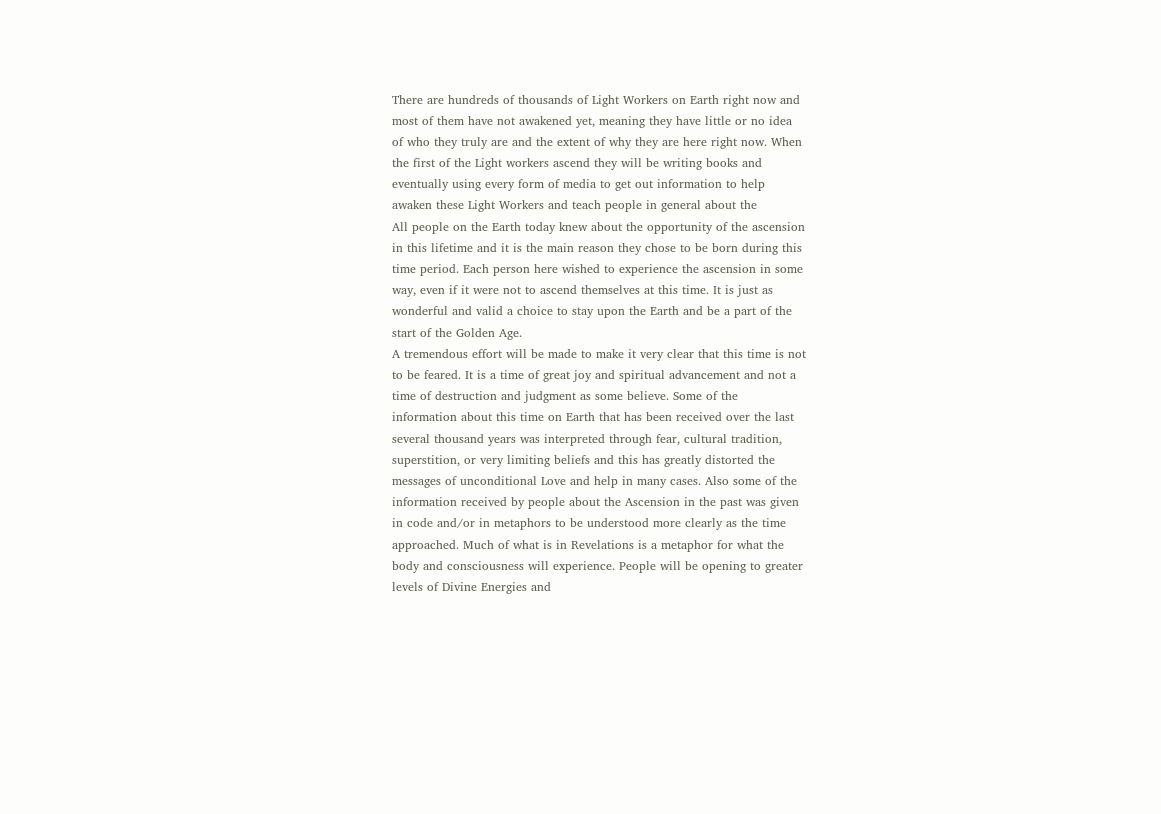There are hundreds of thousands of Light Workers on Earth right now and
most of them have not awakened yet, meaning they have little or no idea
of who they truly are and the extent of why they are here right now. When
the first of the Light workers ascend they will be writing books and
eventually using every form of media to get out information to help
awaken these Light Workers and teach people in general about the
All people on the Earth today knew about the opportunity of the ascension
in this lifetime and it is the main reason they chose to be born during this
time period. Each person here wished to experience the ascension in some
way, even if it were not to ascend themselves at this time. It is just as
wonderful and valid a choice to stay upon the Earth and be a part of the
start of the Golden Age.
A tremendous effort will be made to make it very clear that this time is not
to be feared. It is a time of great joy and spiritual advancement and not a
time of destruction and judgment as some believe. Some of the
information about this time on Earth that has been received over the last
several thousand years was interpreted through fear, cultural tradition,
superstition, or very limiting beliefs and this has greatly distorted the
messages of unconditional Love and help in many cases. Also some of the
information received by people about the Ascension in the past was given
in code and/or in metaphors to be understood more clearly as the time
approached. Much of what is in Revelations is a metaphor for what the
body and consciousness will experience. People will be opening to greater
levels of Divine Energies and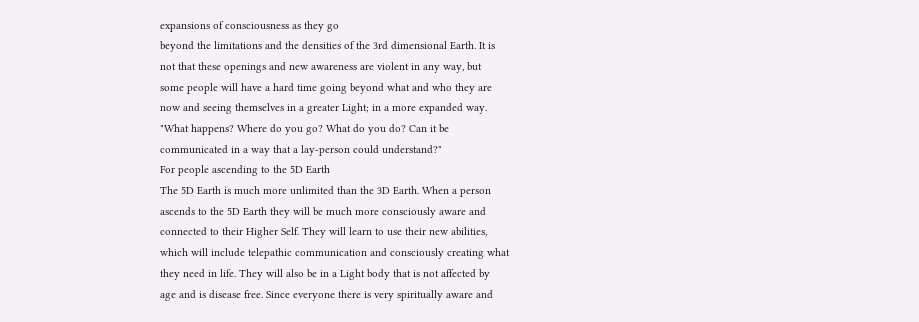expansions of consciousness as they go
beyond the limitations and the densities of the 3rd dimensional Earth. It is
not that these openings and new awareness are violent in any way, but
some people will have a hard time going beyond what and who they are
now and seeing themselves in a greater Light; in a more expanded way.
"What happens? Where do you go? What do you do? Can it be
communicated in a way that a lay-person could understand?"
For people ascending to the 5D Earth
The 5D Earth is much more unlimited than the 3D Earth. When a person
ascends to the 5D Earth they will be much more consciously aware and
connected to their Higher Self. They will learn to use their new abilities,
which will include telepathic communication and consciously creating what
they need in life. They will also be in a Light body that is not affected by
age and is disease free. Since everyone there is very spiritually aware and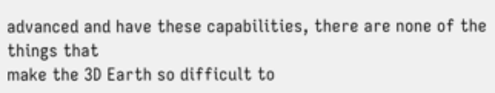advanced and have these capabilities, there are none of the things that
make the 3D Earth so difficult to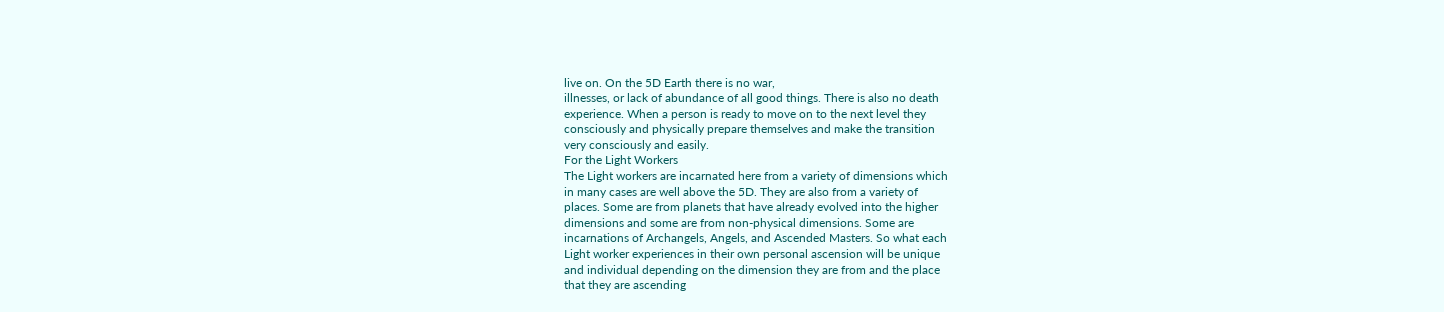live on. On the 5D Earth there is no war,
illnesses, or lack of abundance of all good things. There is also no death
experience. When a person is ready to move on to the next level they
consciously and physically prepare themselves and make the transition
very consciously and easily.
For the Light Workers
The Light workers are incarnated here from a variety of dimensions which
in many cases are well above the 5D. They are also from a variety of
places. Some are from planets that have already evolved into the higher
dimensions and some are from non-physical dimensions. Some are
incarnations of Archangels, Angels, and Ascended Masters. So what each
Light worker experiences in their own personal ascension will be unique
and individual depending on the dimension they are from and the place
that they are ascending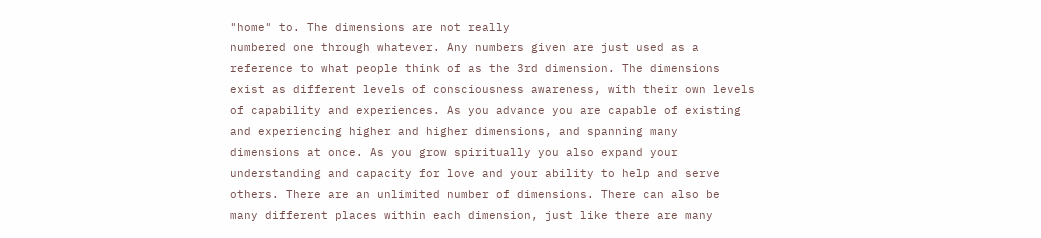"home" to. The dimensions are not really
numbered one through whatever. Any numbers given are just used as a
reference to what people think of as the 3rd dimension. The dimensions
exist as different levels of consciousness awareness, with their own levels
of capability and experiences. As you advance you are capable of existing
and experiencing higher and higher dimensions, and spanning many
dimensions at once. As you grow spiritually you also expand your
understanding and capacity for love and your ability to help and serve
others. There are an unlimited number of dimensions. There can also be
many different places within each dimension, just like there are many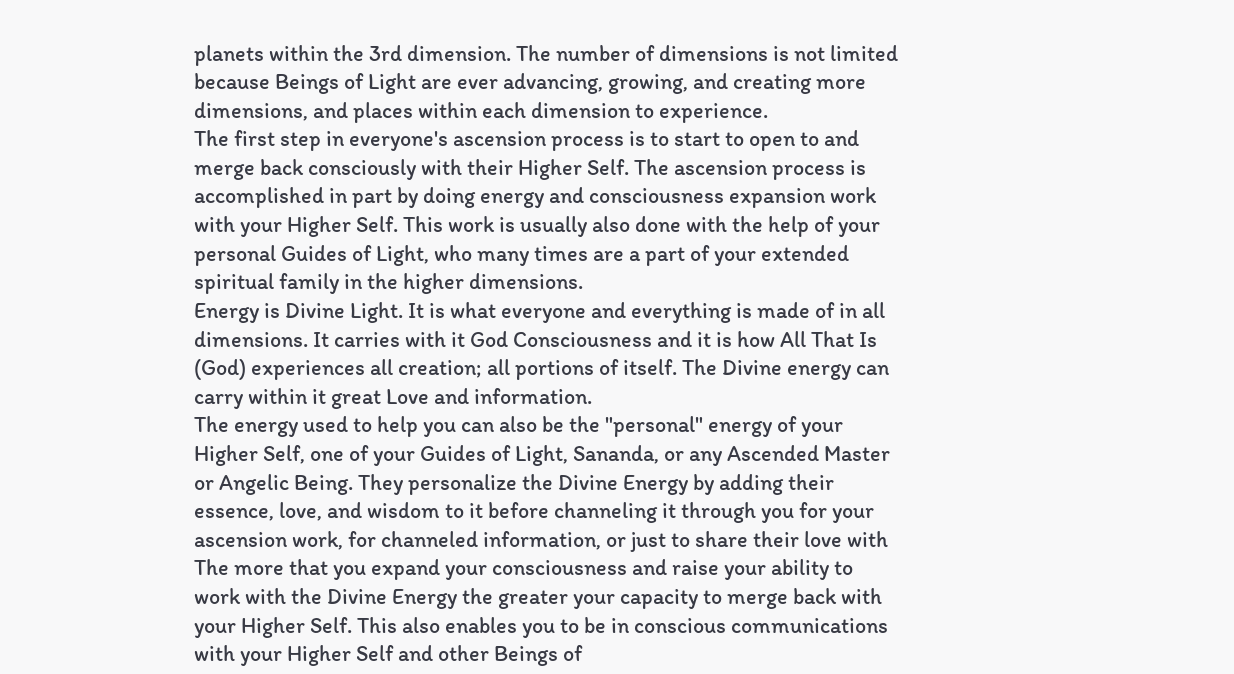planets within the 3rd dimension. The number of dimensions is not limited
because Beings of Light are ever advancing, growing, and creating more
dimensions, and places within each dimension to experience.
The first step in everyone's ascension process is to start to open to and
merge back consciously with their Higher Self. The ascension process is
accomplished in part by doing energy and consciousness expansion work
with your Higher Self. This work is usually also done with the help of your
personal Guides of Light, who many times are a part of your extended
spiritual family in the higher dimensions.
Energy is Divine Light. It is what everyone and everything is made of in all
dimensions. It carries with it God Consciousness and it is how All That Is
(God) experiences all creation; all portions of itself. The Divine energy can
carry within it great Love and information.
The energy used to help you can also be the "personal" energy of your
Higher Self, one of your Guides of Light, Sananda, or any Ascended Master
or Angelic Being. They personalize the Divine Energy by adding their
essence, love, and wisdom to it before channeling it through you for your
ascension work, for channeled information, or just to share their love with
The more that you expand your consciousness and raise your ability to
work with the Divine Energy the greater your capacity to merge back with
your Higher Self. This also enables you to be in conscious communications
with your Higher Self and other Beings of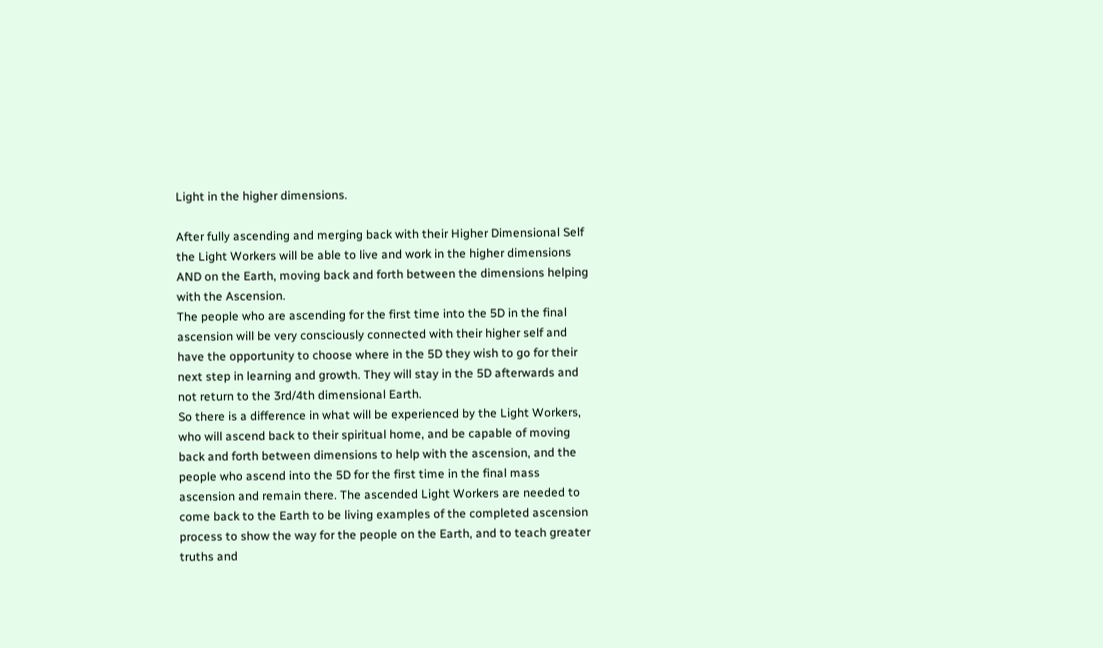Light in the higher dimensions.

After fully ascending and merging back with their Higher Dimensional Self
the Light Workers will be able to live and work in the higher dimensions
AND on the Earth, moving back and forth between the dimensions helping
with the Ascension.
The people who are ascending for the first time into the 5D in the final
ascension will be very consciously connected with their higher self and
have the opportunity to choose where in the 5D they wish to go for their
next step in learning and growth. They will stay in the 5D afterwards and
not return to the 3rd/4th dimensional Earth.
So there is a difference in what will be experienced by the Light Workers,
who will ascend back to their spiritual home, and be capable of moving
back and forth between dimensions to help with the ascension, and the
people who ascend into the 5D for the first time in the final mass
ascension and remain there. The ascended Light Workers are needed to
come back to the Earth to be living examples of the completed ascension
process to show the way for the people on the Earth, and to teach greater
truths and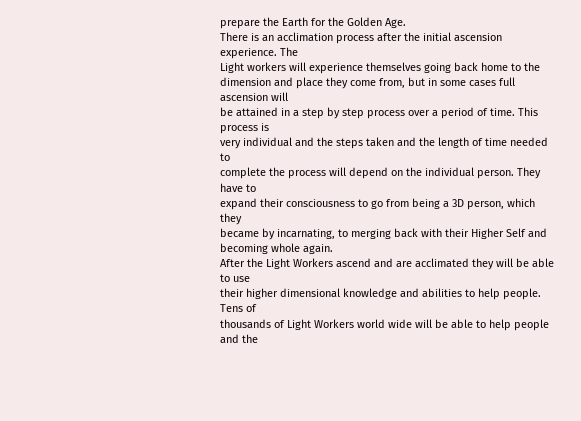prepare the Earth for the Golden Age.
There is an acclimation process after the initial ascension experience. The
Light workers will experience themselves going back home to the
dimension and place they come from, but in some cases full ascension will
be attained in a step by step process over a period of time. This process is
very individual and the steps taken and the length of time needed to
complete the process will depend on the individual person. They have to
expand their consciousness to go from being a 3D person, which they
became by incarnating, to merging back with their Higher Self and
becoming whole again.
After the Light Workers ascend and are acclimated they will be able to use
their higher dimensional knowledge and abilities to help people. Tens of
thousands of Light Workers world wide will be able to help people and the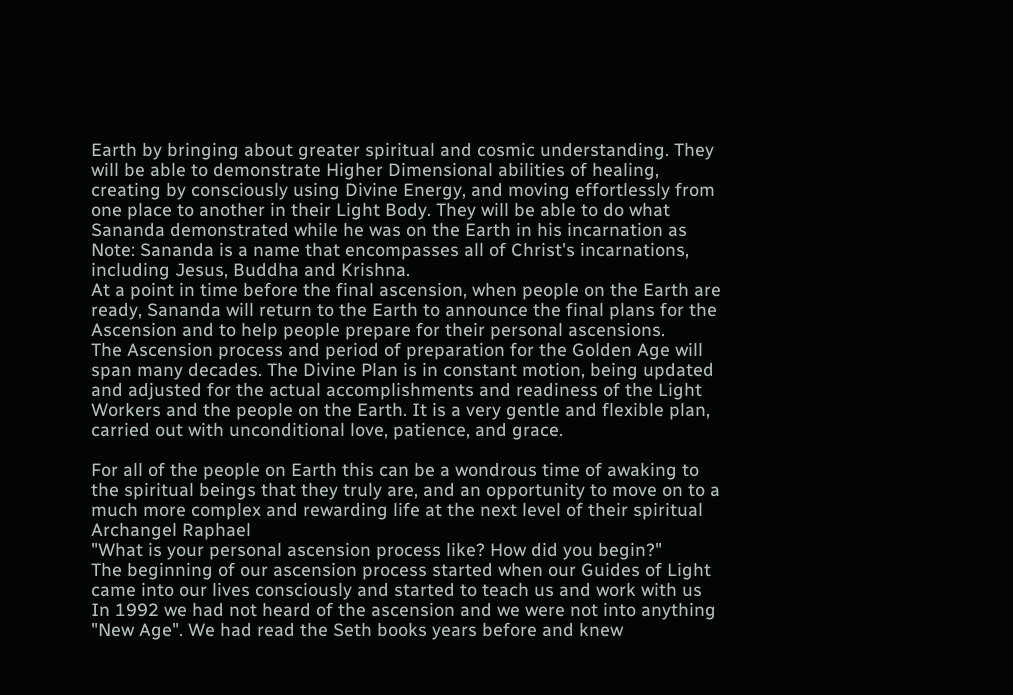Earth by bringing about greater spiritual and cosmic understanding. They
will be able to demonstrate Higher Dimensional abilities of healing,
creating by consciously using Divine Energy, and moving effortlessly from
one place to another in their Light Body. They will be able to do what
Sananda demonstrated while he was on the Earth in his incarnation as
Note: Sananda is a name that encompasses all of Christ's incarnations,
including Jesus, Buddha and Krishna.
At a point in time before the final ascension, when people on the Earth are
ready, Sananda will return to the Earth to announce the final plans for the
Ascension and to help people prepare for their personal ascensions.
The Ascension process and period of preparation for the Golden Age will
span many decades. The Divine Plan is in constant motion, being updated
and adjusted for the actual accomplishments and readiness of the Light
Workers and the people on the Earth. It is a very gentle and flexible plan,
carried out with unconditional love, patience, and grace.

For all of the people on Earth this can be a wondrous time of awaking to
the spiritual beings that they truly are, and an opportunity to move on to a
much more complex and rewarding life at the next level of their spiritual
Archangel Raphael
"What is your personal ascension process like? How did you begin?"
The beginning of our ascension process started when our Guides of Light
came into our lives consciously and started to teach us and work with us
In 1992 we had not heard of the ascension and we were not into anything
"New Age". We had read the Seth books years before and knew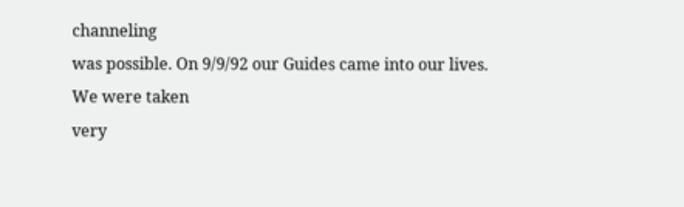channeling
was possible. On 9/9/92 our Guides came into our lives. We were taken
very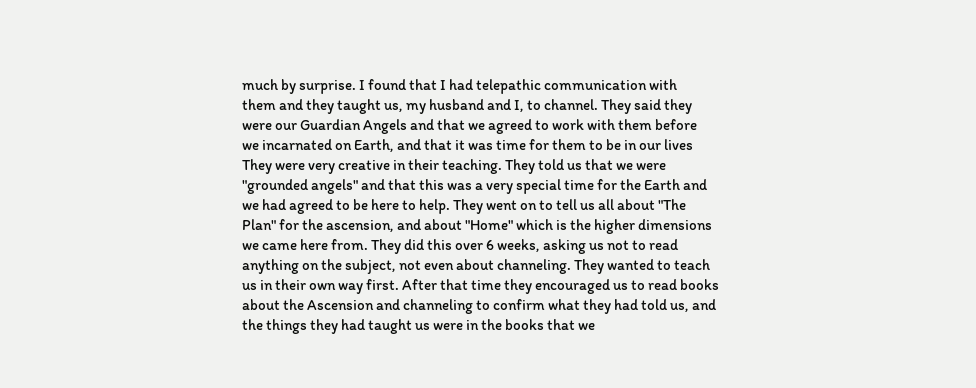much by surprise. I found that I had telepathic communication with
them and they taught us, my husband and I, to channel. They said they
were our Guardian Angels and that we agreed to work with them before
we incarnated on Earth, and that it was time for them to be in our lives
They were very creative in their teaching. They told us that we were
"grounded angels" and that this was a very special time for the Earth and
we had agreed to be here to help. They went on to tell us all about "The
Plan" for the ascension, and about "Home" which is the higher dimensions
we came here from. They did this over 6 weeks, asking us not to read
anything on the subject, not even about channeling. They wanted to teach
us in their own way first. After that time they encouraged us to read books
about the Ascension and channeling to confirm what they had told us, and
the things they had taught us were in the books that we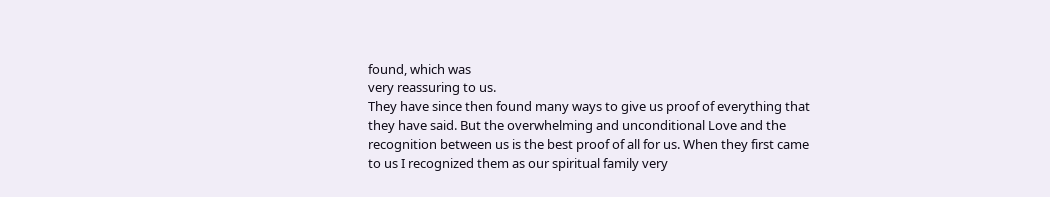found, which was
very reassuring to us.
They have since then found many ways to give us proof of everything that
they have said. But the overwhelming and unconditional Love and the
recognition between us is the best proof of all for us. When they first came
to us I recognized them as our spiritual family very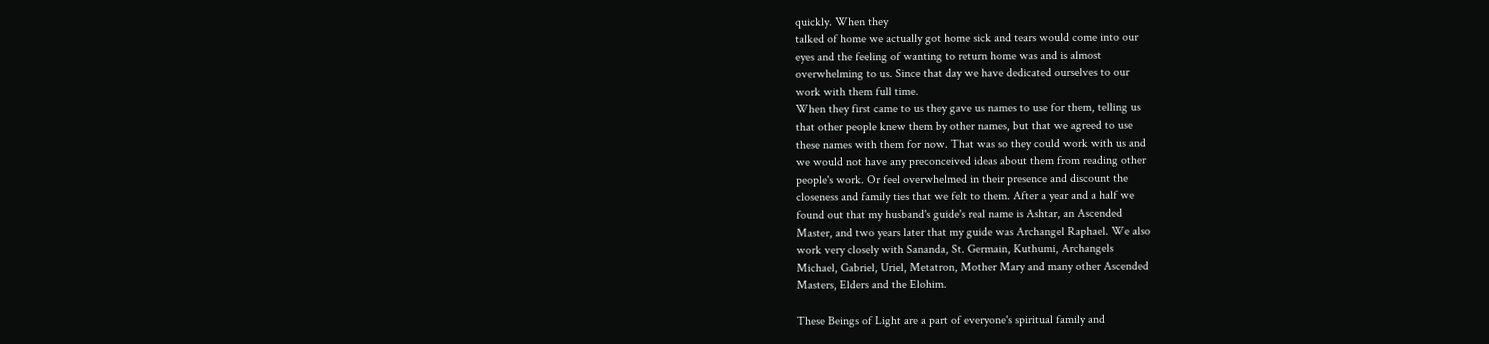quickly. When they
talked of home we actually got home sick and tears would come into our
eyes and the feeling of wanting to return home was and is almost
overwhelming to us. Since that day we have dedicated ourselves to our
work with them full time.
When they first came to us they gave us names to use for them, telling us
that other people knew them by other names, but that we agreed to use
these names with them for now. That was so they could work with us and
we would not have any preconceived ideas about them from reading other
people's work. Or feel overwhelmed in their presence and discount the
closeness and family ties that we felt to them. After a year and a half we
found out that my husband's guide's real name is Ashtar, an Ascended
Master, and two years later that my guide was Archangel Raphael. We also
work very closely with Sananda, St. Germain, Kuthumi, Archangels
Michael, Gabriel, Uriel, Metatron, Mother Mary and many other Ascended
Masters, Elders and the Elohim.

These Beings of Light are a part of everyone's spiritual family and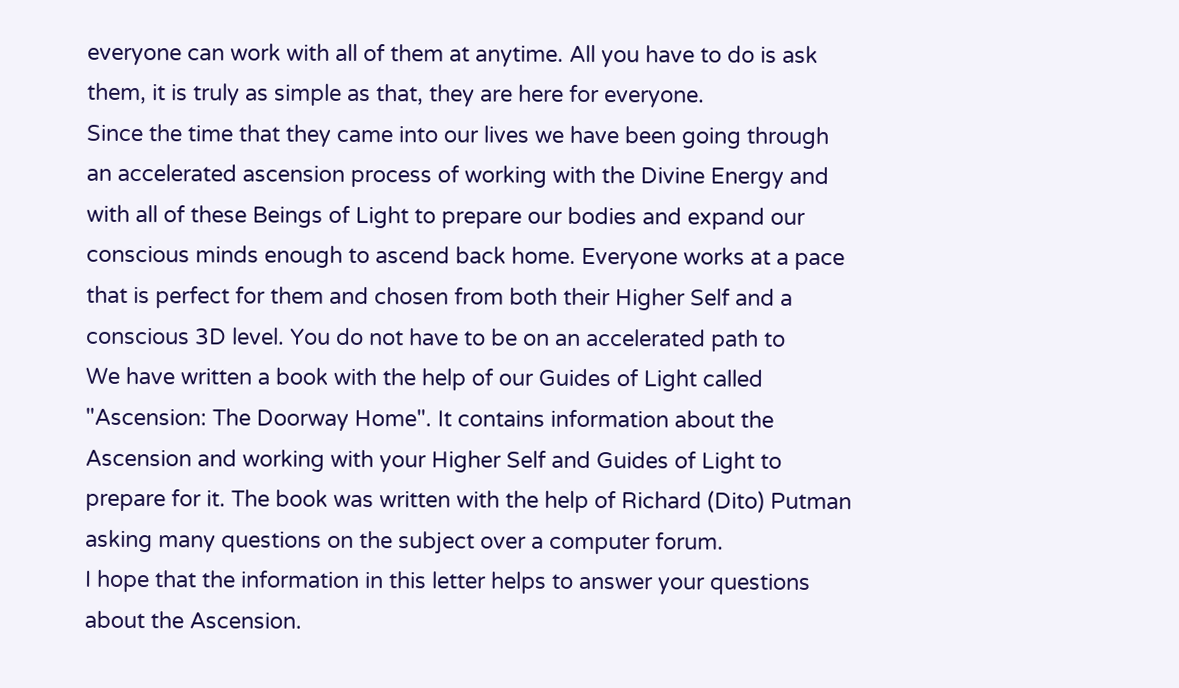everyone can work with all of them at anytime. All you have to do is ask
them, it is truly as simple as that, they are here for everyone.
Since the time that they came into our lives we have been going through
an accelerated ascension process of working with the Divine Energy and
with all of these Beings of Light to prepare our bodies and expand our
conscious minds enough to ascend back home. Everyone works at a pace
that is perfect for them and chosen from both their Higher Self and a
conscious 3D level. You do not have to be on an accelerated path to
We have written a book with the help of our Guides of Light called
"Ascension: The Doorway Home". It contains information about the
Ascension and working with your Higher Self and Guides of Light to
prepare for it. The book was written with the help of Richard (Dito) Putman
asking many questions on the subject over a computer forum.
I hope that the information in this letter helps to answer your questions
about the Ascension.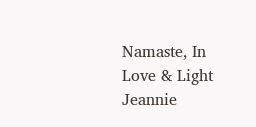Namaste, In Love & Light Jeannie